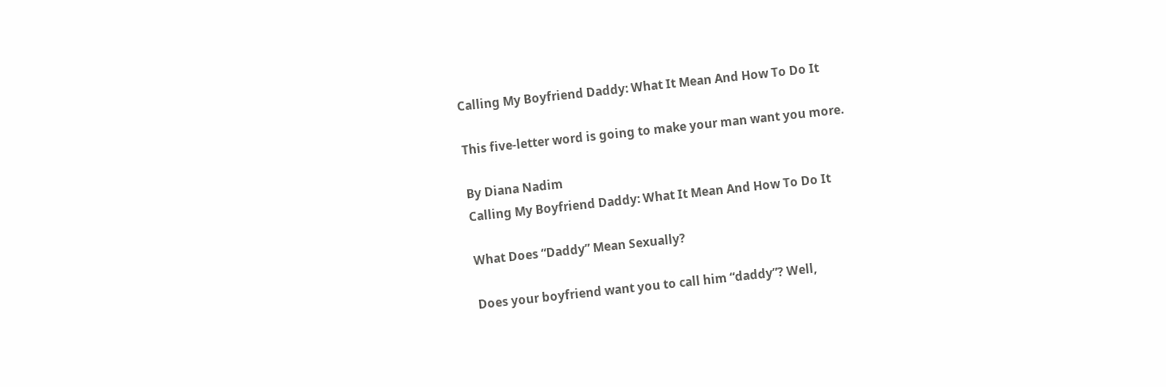Calling My Boyfriend Daddy: What It Mean And How To Do It

This five-letter word is going to make your man want you more.

By Diana Nadim
Calling My Boyfriend Daddy: What It Mean And How To Do It

What Does “Daddy” Mean Sexually?

Does your boyfriend want you to call him “daddy”? Well,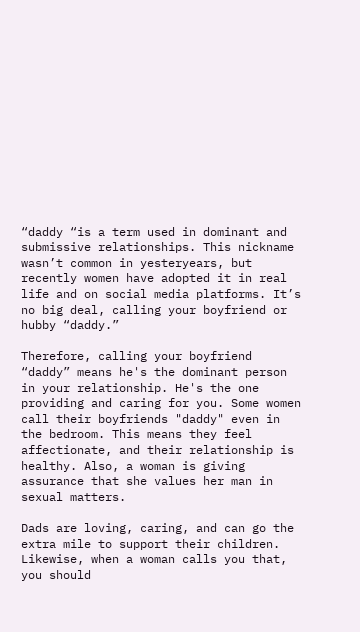“daddy “is a term used in dominant and submissive relationships. This nickname wasn’t common in yesteryears, but recently women have adopted it in real life and on social media platforms. It’s no big deal, calling your boyfriend or hubby “daddy.”

Therefore, calling your boyfriend “daddy” means he's the dominant person in your relationship. He's the one providing and caring for you. Some women call their boyfriends "daddy" even in the bedroom. This means they feel affectionate, and their relationship is healthy. Also, a woman is giving assurance that she values her man in sexual matters.

Dads are loving, caring, and can go the extra mile to support their children. Likewise, when a woman calls you that, you should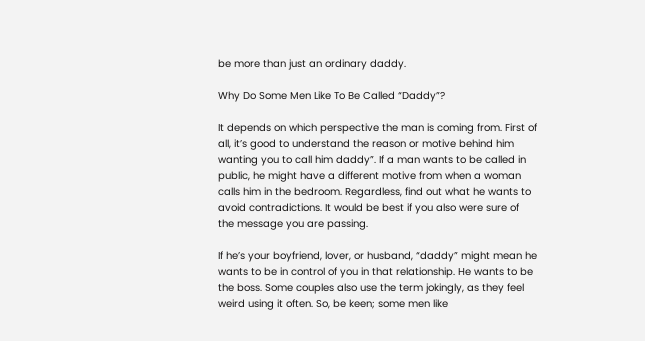be more than just an ordinary daddy.

Why Do Some Men Like To Be Called “Daddy”?

It depends on which perspective the man is coming from. First of all, it’s good to understand the reason or motive behind him wanting you to call him daddy”. If a man wants to be called in public, he might have a different motive from when a woman calls him in the bedroom. Regardless, find out what he wants to avoid contradictions. It would be best if you also were sure of the message you are passing.

If he’s your boyfriend, lover, or husband, “daddy” might mean he wants to be in control of you in that relationship. He wants to be the boss. Some couples also use the term jokingly, as they feel weird using it often. So, be keen; some men like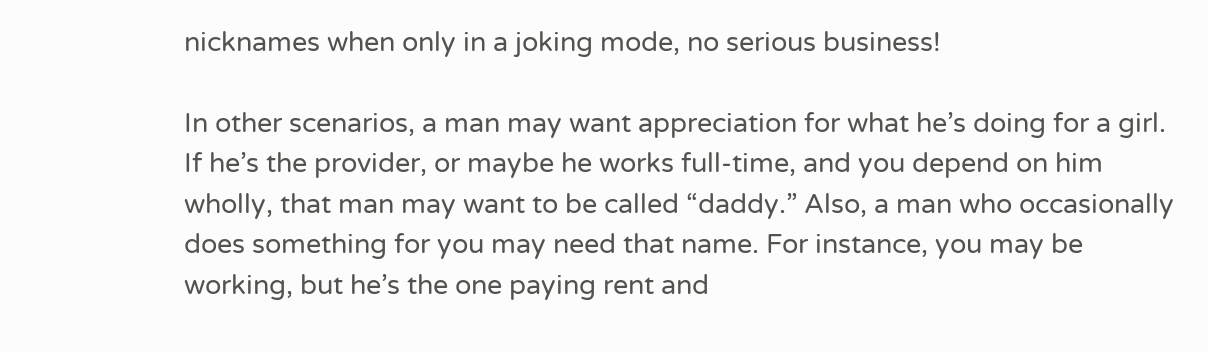nicknames when only in a joking mode, no serious business!

In other scenarios, a man may want appreciation for what he’s doing for a girl. If he’s the provider, or maybe he works full-time, and you depend on him wholly, that man may want to be called “daddy.” Also, a man who occasionally does something for you may need that name. For instance, you may be working, but he’s the one paying rent and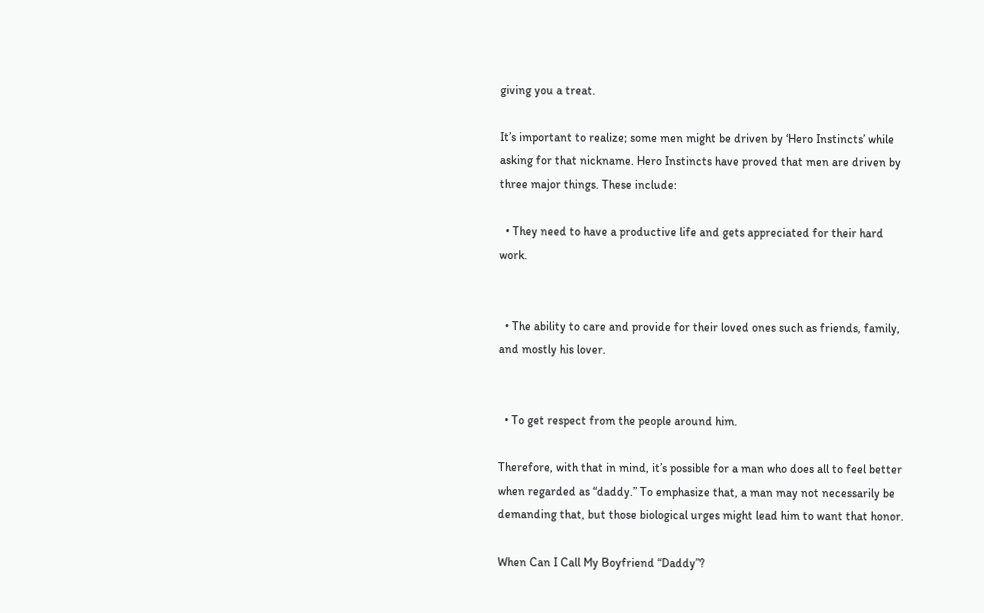giving you a treat.

It’s important to realize; some men might be driven by ‘Hero Instincts’ while asking for that nickname. Hero Instincts have proved that men are driven by three major things. These include:

  • They need to have a productive life and gets appreciated for their hard work.


  • The ability to care and provide for their loved ones such as friends, family, and mostly his lover.


  • To get respect from the people around him.

Therefore, with that in mind, it’s possible for a man who does all to feel better when regarded as “daddy.” To emphasize that, a man may not necessarily be demanding that, but those biological urges might lead him to want that honor.

When Can I Call My Boyfriend “Daddy”?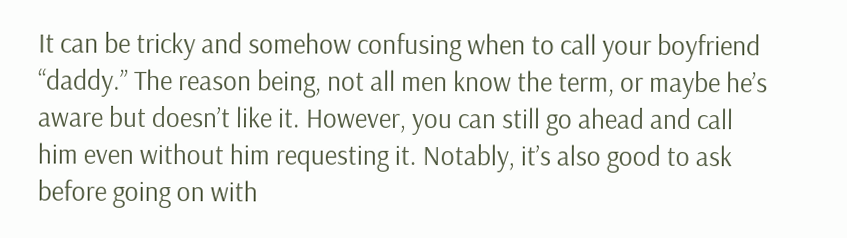It can be tricky and somehow confusing when to call your boyfriend “daddy.” The reason being, not all men know the term, or maybe he’s aware but doesn’t like it. However, you can still go ahead and call him even without him requesting it. Notably, it’s also good to ask before going on with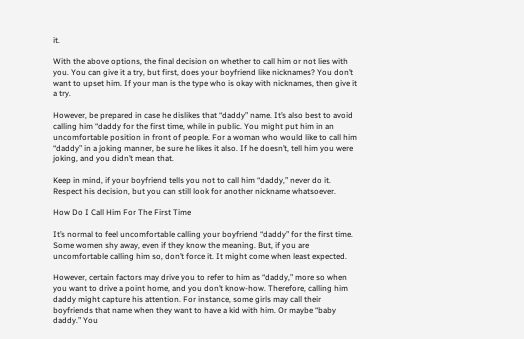it.

With the above options, the final decision on whether to call him or not lies with you. You can give it a try, but first, does your boyfriend like nicknames? You don’t want to upset him. If your man is the type who is okay with nicknames, then give it a try.

However, be prepared in case he dislikes that “daddy” name. It’s also best to avoid calling him “daddy for the first time, while in public. You might put him in an uncomfortable position in front of people. For a woman who would like to call him “daddy” in a joking manner, be sure he likes it also. If he doesn’t, tell him you were joking, and you didn’t mean that.

Keep in mind, if your boyfriend tells you not to call him “daddy,” never do it. Respect his decision, but you can still look for another nickname whatsoever.

How Do I Call Him For The First Time

It’s normal to feel uncomfortable calling your boyfriend “daddy” for the first time. Some women shy away, even if they know the meaning. But, if you are uncomfortable calling him so, don’t force it. It might come when least expected.

However, certain factors may drive you to refer to him as “daddy,” more so when you want to drive a point home, and you don’t know-how. Therefore, calling him daddy might capture his attention. For instance, some girls may call their boyfriends that name when they want to have a kid with him. Or maybe “baby daddy.” You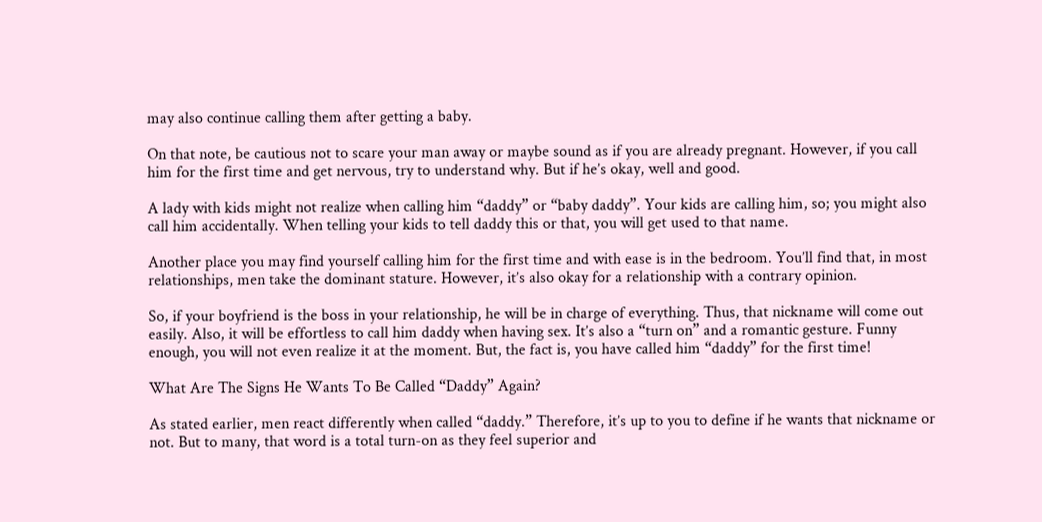may also continue calling them after getting a baby.

On that note, be cautious not to scare your man away or maybe sound as if you are already pregnant. However, if you call him for the first time and get nervous, try to understand why. But if he’s okay, well and good.

A lady with kids might not realize when calling him “daddy” or “baby daddy”. Your kids are calling him, so; you might also call him accidentally. When telling your kids to tell daddy this or that, you will get used to that name.

Another place you may find yourself calling him for the first time and with ease is in the bedroom. You’ll find that, in most relationships, men take the dominant stature. However, it’s also okay for a relationship with a contrary opinion.

So, if your boyfriend is the boss in your relationship, he will be in charge of everything. Thus, that nickname will come out easily. Also, it will be effortless to call him daddy when having sex. It’s also a “turn on” and a romantic gesture. Funny enough, you will not even realize it at the moment. But, the fact is, you have called him “daddy” for the first time!

What Are The Signs He Wants To Be Called “Daddy” Again?

As stated earlier, men react differently when called “daddy.” Therefore, it’s up to you to define if he wants that nickname or not. But to many, that word is a total turn-on as they feel superior and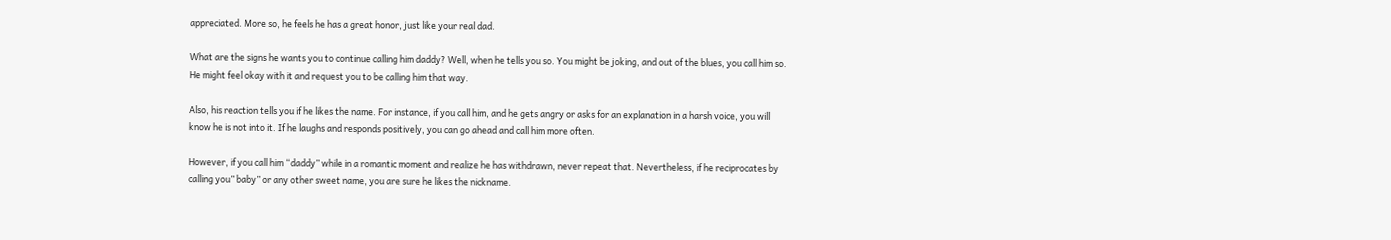appreciated. More so, he feels he has a great honor, just like your real dad.

What are the signs he wants you to continue calling him daddy? Well, when he tells you so. You might be joking, and out of the blues, you call him so. He might feel okay with it and request you to be calling him that way.

Also, his reaction tells you if he likes the name. For instance, if you call him, and he gets angry or asks for an explanation in a harsh voice, you will know he is not into it. If he laughs and responds positively, you can go ahead and call him more often.

However, if you call him “daddy” while in a romantic moment and realize he has withdrawn, never repeat that. Nevertheless, if he reciprocates by calling you” baby” or any other sweet name, you are sure he likes the nickname.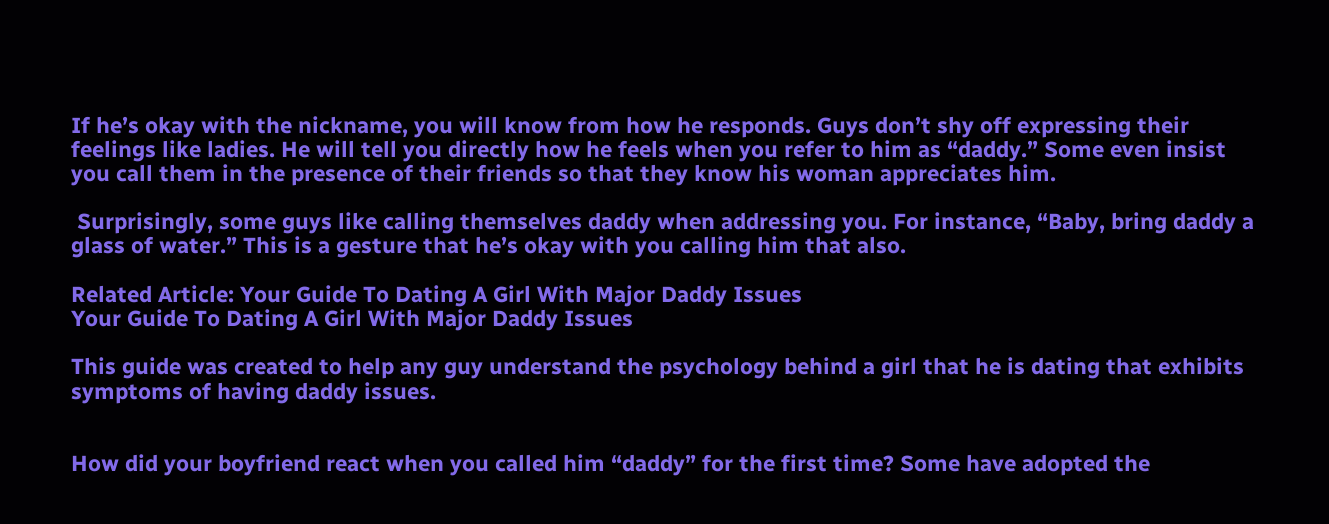If he’s okay with the nickname, you will know from how he responds. Guys don’t shy off expressing their feelings like ladies. He will tell you directly how he feels when you refer to him as “daddy.” Some even insist you call them in the presence of their friends so that they know his woman appreciates him.

 Surprisingly, some guys like calling themselves daddy when addressing you. For instance, “Baby, bring daddy a glass of water.” This is a gesture that he’s okay with you calling him that also.

Related Article: Your Guide To Dating A Girl With Major Daddy Issues
Your Guide To Dating A Girl With Major Daddy Issues

This guide was created to help any guy understand the psychology behind a girl that he is dating that exhibits symptoms of having daddy issues.


How did your boyfriend react when you called him “daddy” for the first time? Some have adopted the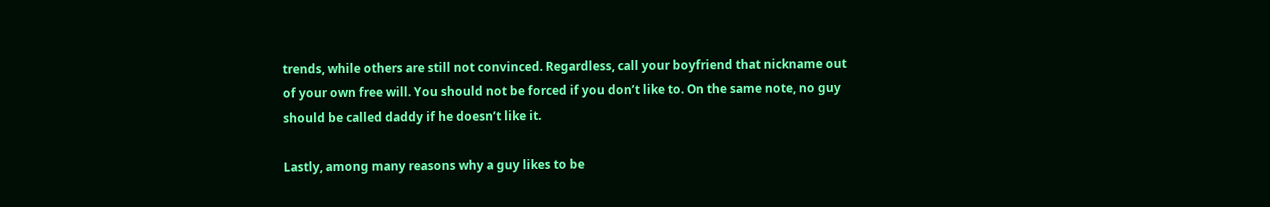trends, while others are still not convinced. Regardless, call your boyfriend that nickname out of your own free will. You should not be forced if you don’t like to. On the same note, no guy should be called daddy if he doesn’t like it.

Lastly, among many reasons why a guy likes to be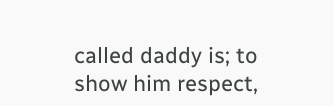called daddy is; to show him respect,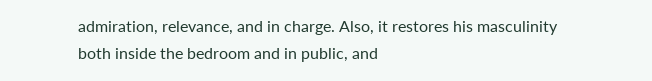admiration, relevance, and in charge. Also, it restores his masculinity both inside the bedroom and in public, and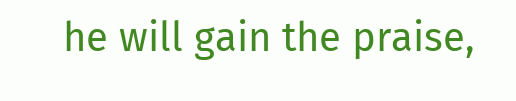he will gain the praise,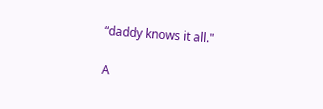“daddy knows it all."

A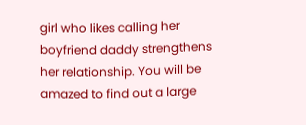girl who likes calling her boyfriend daddy strengthens her relationship. You will be amazed to find out a large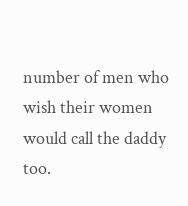number of men who wish their women would call the daddy too.